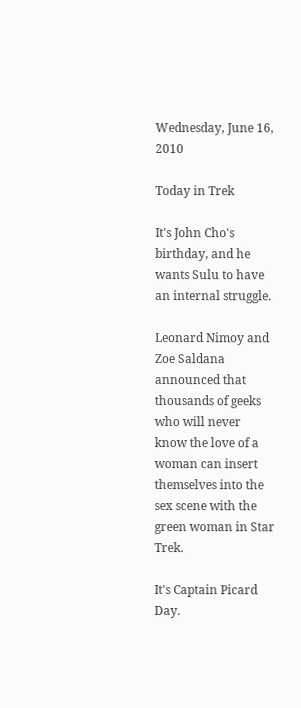Wednesday, June 16, 2010

Today in Trek

It's John Cho's birthday, and he wants Sulu to have an internal struggle.

Leonard Nimoy and Zoe Saldana announced that thousands of geeks who will never know the love of a woman can insert themselves into the sex scene with the green woman in Star Trek.

It's Captain Picard Day.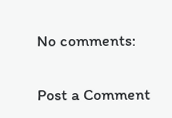No comments:

Post a Comment